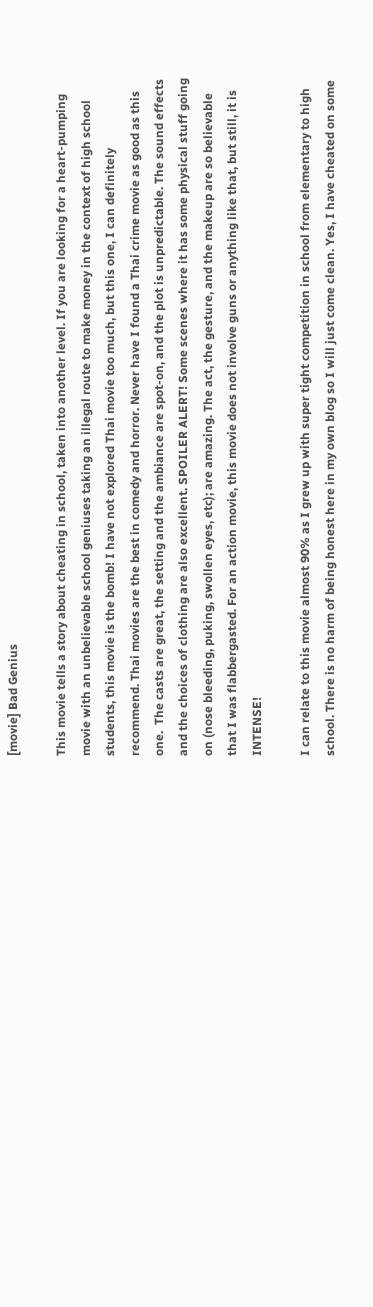[movie] Bad Genius

This movie tells a story about cheating in school, taken into another level. If you are looking for a heart-pumping movie with an unbelievable school geniuses taking an illegal route to make money in the context of high school students, this movie is the bomb! I have not explored Thai movie too much, but this one, I can definitely recommend. Thai movies are the best in comedy and horror. Never have I found a Thai crime movie as good as this one.  The casts are great, the setting and the ambiance are spot-on, and the plot is unpredictable. The sound effects and the choices of clothing are also excellent. SPOILER ALERT! Some scenes where it has some physical stuff going on (nose bleeding, puking, swollen eyes, etc); are amazing. The act, the gesture, and the makeup are so believable that I was flabbergasted. For an action movie, this movie does not involve guns or anything like that, but still, it is INTENSE!

I can relate to this movie almost 90% as I grew up with super tight competition in school from elementary to high school. There is no harm of being honest here in my own blog so I will just come clean. Yes, I have cheated on some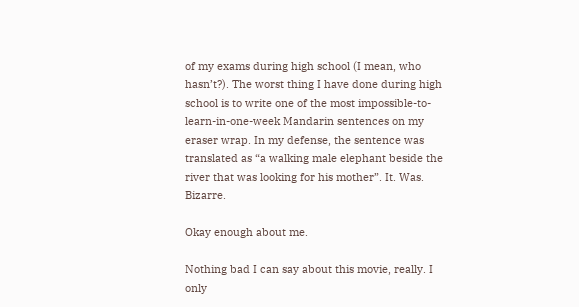of my exams during high school (I mean, who hasn’t?). The worst thing I have done during high school is to write one of the most impossible-to-learn-in-one-week Mandarin sentences on my eraser wrap. In my defense, the sentence was translated as “a walking male elephant beside the river that was looking for his mother”. It. Was. Bizarre.

Okay enough about me.

Nothing bad I can say about this movie, really. I only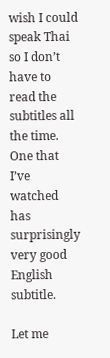wish I could speak Thai so I don’t have to read the subtitles all the time. One that I’ve watched has surprisingly very good English subtitle.

Let me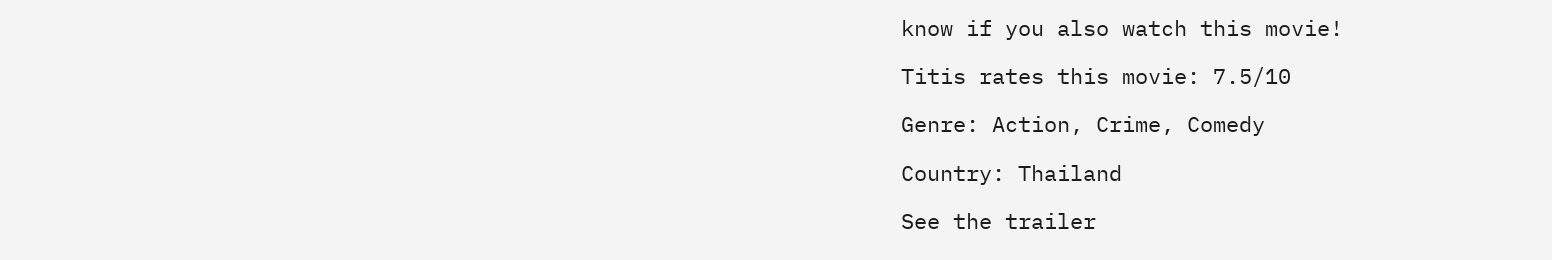know if you also watch this movie!

Titis rates this movie: 7.5/10

Genre: Action, Crime, Comedy

Country: Thailand

See the trailer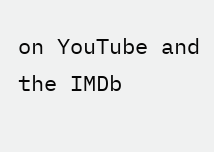on YouTube and the IMDb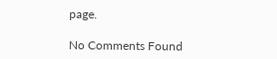page.

No Comments Found